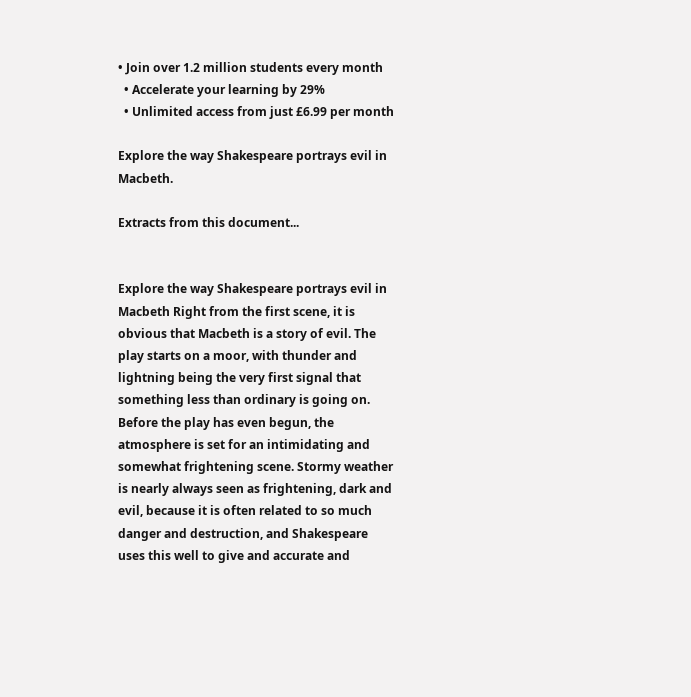• Join over 1.2 million students every month
  • Accelerate your learning by 29%
  • Unlimited access from just £6.99 per month

Explore the way Shakespeare portrays evil in Macbeth.

Extracts from this document...


Explore the way Shakespeare portrays evil in Macbeth Right from the first scene, it is obvious that Macbeth is a story of evil. The play starts on a moor, with thunder and lightning being the very first signal that something less than ordinary is going on. Before the play has even begun, the atmosphere is set for an intimidating and somewhat frightening scene. Stormy weather is nearly always seen as frightening, dark and evil, because it is often related to so much danger and destruction, and Shakespeare uses this well to give and accurate and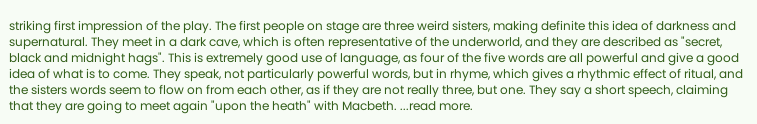striking first impression of the play. The first people on stage are three weird sisters, making definite this idea of darkness and supernatural. They meet in a dark cave, which is often representative of the underworld, and they are described as "secret, black and midnight hags". This is extremely good use of language, as four of the five words are all powerful and give a good idea of what is to come. They speak, not particularly powerful words, but in rhyme, which gives a rhythmic effect of ritual, and the sisters words seem to flow on from each other, as if they are not really three, but one. They say a short speech, claiming that they are going to meet again "upon the heath" with Macbeth. ...read more.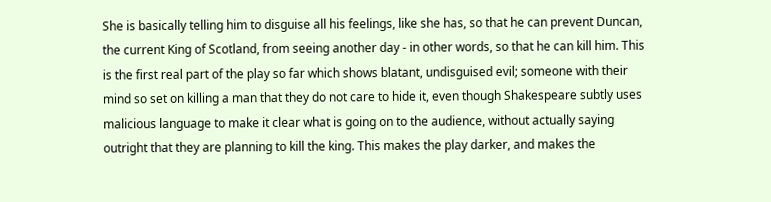She is basically telling him to disguise all his feelings, like she has, so that he can prevent Duncan, the current King of Scotland, from seeing another day - in other words, so that he can kill him. This is the first real part of the play so far which shows blatant, undisguised evil; someone with their mind so set on killing a man that they do not care to hide it, even though Shakespeare subtly uses malicious language to make it clear what is going on to the audience, without actually saying outright that they are planning to kill the king. This makes the play darker, and makes the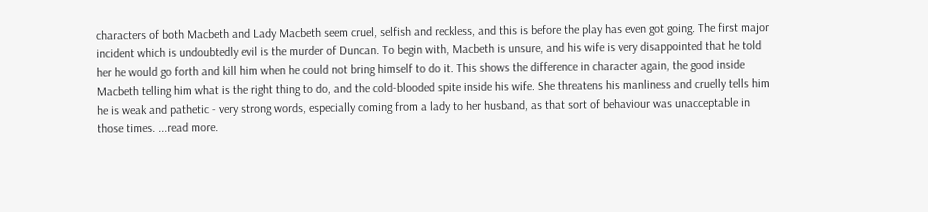characters of both Macbeth and Lady Macbeth seem cruel, selfish and reckless, and this is before the play has even got going. The first major incident which is undoubtedly evil is the murder of Duncan. To begin with, Macbeth is unsure, and his wife is very disappointed that he told her he would go forth and kill him when he could not bring himself to do it. This shows the difference in character again, the good inside Macbeth telling him what is the right thing to do, and the cold-blooded spite inside his wife. She threatens his manliness and cruelly tells him he is weak and pathetic - very strong words, especially coming from a lady to her husband, as that sort of behaviour was unacceptable in those times. ...read more.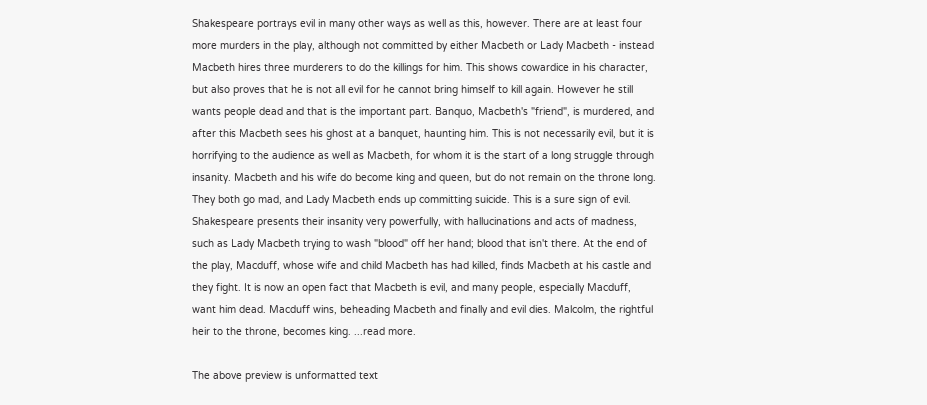Shakespeare portrays evil in many other ways as well as this, however. There are at least four more murders in the play, although not committed by either Macbeth or Lady Macbeth - instead Macbeth hires three murderers to do the killings for him. This shows cowardice in his character, but also proves that he is not all evil for he cannot bring himself to kill again. However he still wants people dead and that is the important part. Banquo, Macbeth's "friend", is murdered, and after this Macbeth sees his ghost at a banquet, haunting him. This is not necessarily evil, but it is horrifying to the audience as well as Macbeth, for whom it is the start of a long struggle through insanity. Macbeth and his wife do become king and queen, but do not remain on the throne long. They both go mad, and Lady Macbeth ends up committing suicide. This is a sure sign of evil. Shakespeare presents their insanity very powerfully, with hallucinations and acts of madness, such as Lady Macbeth trying to wash "blood" off her hand; blood that isn't there. At the end of the play, Macduff, whose wife and child Macbeth has had killed, finds Macbeth at his castle and they fight. It is now an open fact that Macbeth is evil, and many people, especially Macduff, want him dead. Macduff wins, beheading Macbeth and finally and evil dies. Malcolm, the rightful heir to the throne, becomes king. ...read more.

The above preview is unformatted text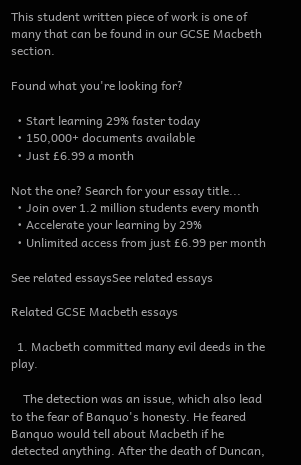This student written piece of work is one of many that can be found in our GCSE Macbeth section.

Found what you're looking for?

  • Start learning 29% faster today
  • 150,000+ documents available
  • Just £6.99 a month

Not the one? Search for your essay title...
  • Join over 1.2 million students every month
  • Accelerate your learning by 29%
  • Unlimited access from just £6.99 per month

See related essaysSee related essays

Related GCSE Macbeth essays

  1. Macbeth committed many evil deeds in the play.

    The detection was an issue, which also lead to the fear of Banquo's honesty. He feared Banquo would tell about Macbeth if he detected anything. After the death of Duncan,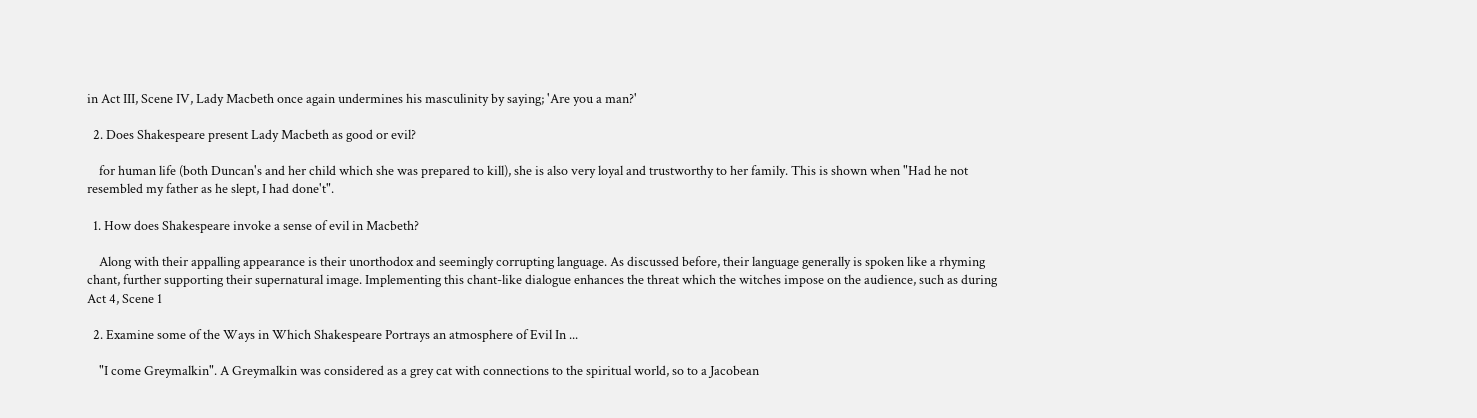in Act III, Scene IV, Lady Macbeth once again undermines his masculinity by saying; 'Are you a man?'

  2. Does Shakespeare present Lady Macbeth as good or evil?

    for human life (both Duncan's and her child which she was prepared to kill), she is also very loyal and trustworthy to her family. This is shown when "Had he not resembled my father as he slept, I had done't".

  1. How does Shakespeare invoke a sense of evil in Macbeth?

    Along with their appalling appearance is their unorthodox and seemingly corrupting language. As discussed before, their language generally is spoken like a rhyming chant, further supporting their supernatural image. Implementing this chant-like dialogue enhances the threat which the witches impose on the audience, such as during Act 4, Scene 1

  2. Examine some of the Ways in Which Shakespeare Portrays an atmosphere of Evil In ...

    "I come Greymalkin". A Greymalkin was considered as a grey cat with connections to the spiritual world, so to a Jacobean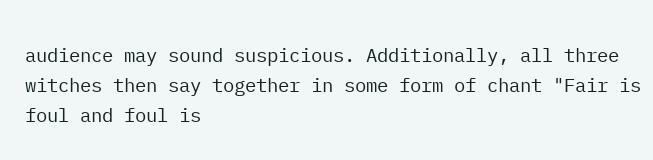audience may sound suspicious. Additionally, all three witches then say together in some form of chant "Fair is foul and foul is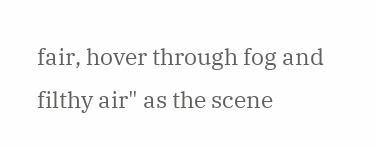fair, hover through fog and filthy air" as the scene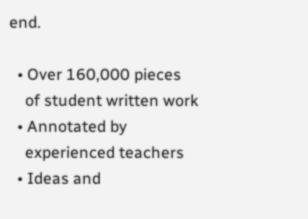end.

  • Over 160,000 pieces
    of student written work
  • Annotated by
    experienced teachers
  • Ideas and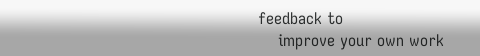feedback to
    improve your own work